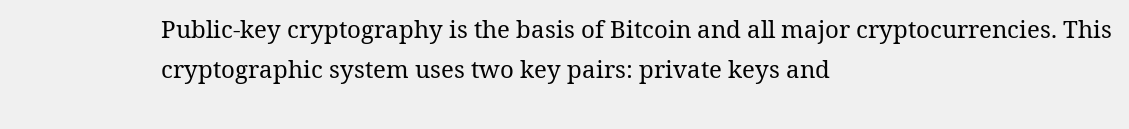Public-key cryptography is the basis of Bitcoin and all major cryptocurrencies. This cryptographic system uses two key pairs: private keys and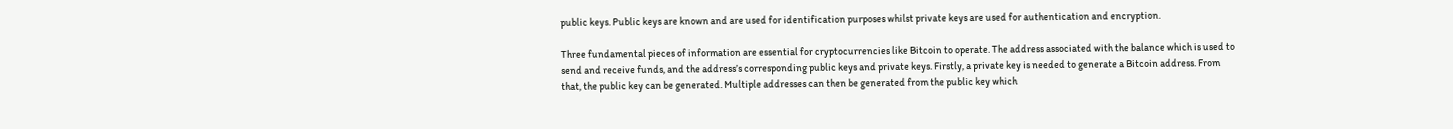public keys. Public keys are known and are used for identification purposes whilst private keys are used for authentication and encryption.

Three fundamental pieces of information are essential for cryptocurrencies like Bitcoin to operate. The address associated with the balance which is used to send and receive funds, and the address’s corresponding public keys and private keys. Firstly, a private key is needed to generate a Bitcoin address. From that, the public key can be generated. Multiple addresses can then be generated from the public key which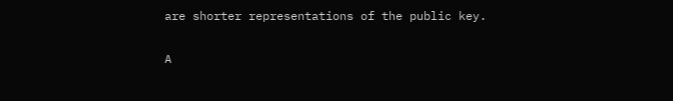are shorter representations of the public key.

A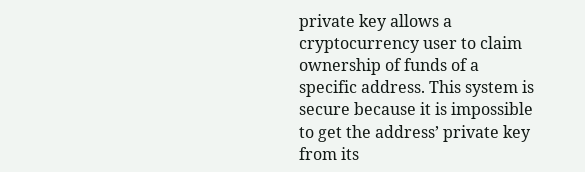private key allows a cryptocurrency user to claim ownership of funds of a specific address. This system is secure because it is impossible to get the address’ private key from its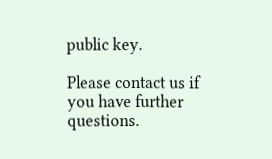public key.

Please contact us if you have further questions.